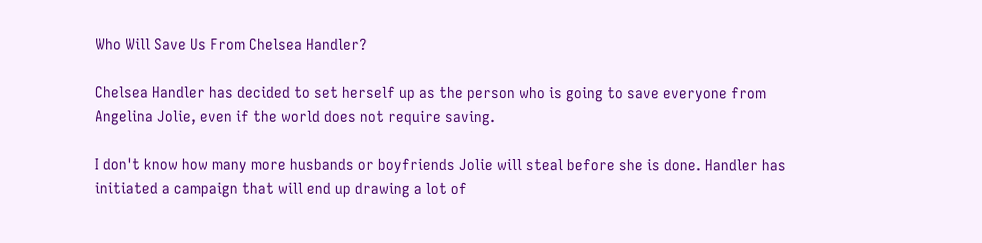Who Will Save Us From Chelsea Handler?

Chelsea Handler has decided to set herself up as the person who is going to save everyone from Angelina Jolie, even if the world does not require saving.

I don't know how many more husbands or boyfriends Jolie will steal before she is done. Handler has initiated a campaign that will end up drawing a lot of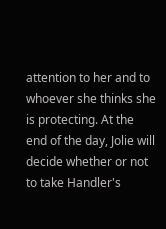attention to her and to whoever she thinks she is protecting. At the end of the day, Jolie will decide whether or not to take Handler's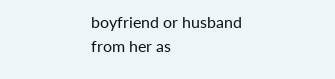boyfriend or husband from her as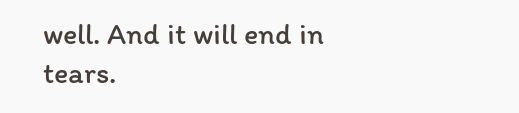well. And it will end in tears.